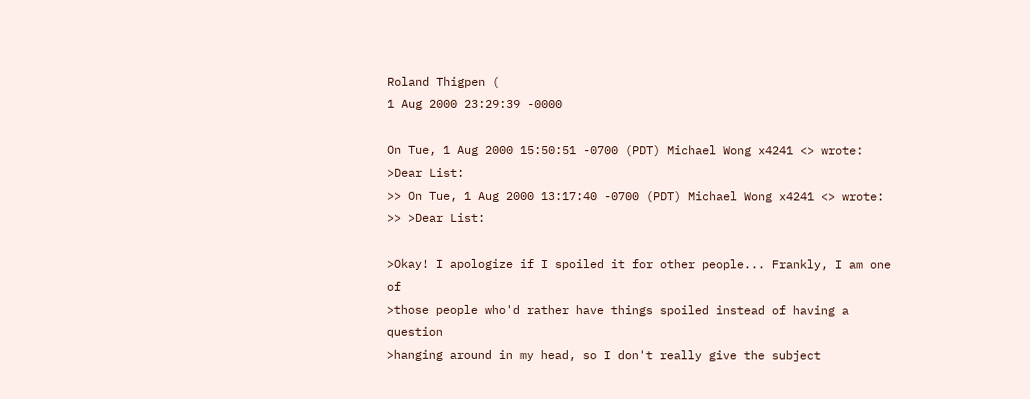Roland Thigpen (
1 Aug 2000 23:29:39 -0000

On Tue, 1 Aug 2000 15:50:51 -0700 (PDT) Michael Wong x4241 <> wrote:
>Dear List:
>> On Tue, 1 Aug 2000 13:17:40 -0700 (PDT) Michael Wong x4241 <> wrote:
>> >Dear List:

>Okay! I apologize if I spoiled it for other people... Frankly, I am one of
>those people who'd rather have things spoiled instead of having a question
>hanging around in my head, so I don't really give the subject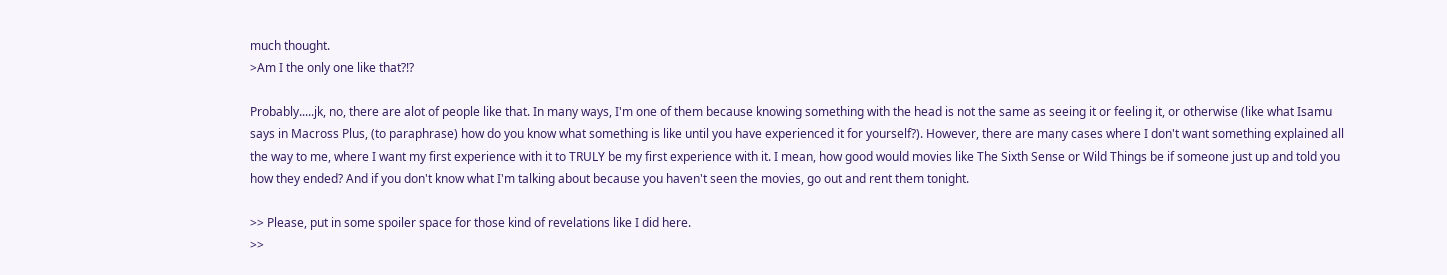much thought.
>Am I the only one like that?!?

Probably.....jk, no, there are alot of people like that. In many ways, I'm one of them because knowing something with the head is not the same as seeing it or feeling it, or otherwise (like what Isamu says in Macross Plus, (to paraphrase) how do you know what something is like until you have experienced it for yourself?). However, there are many cases where I don't want something explained all the way to me, where I want my first experience with it to TRULY be my first experience with it. I mean, how good would movies like The Sixth Sense or Wild Things be if someone just up and told you how they ended? And if you don't know what I'm talking about because you haven't seen the movies, go out and rent them tonight.

>> Please, put in some spoiler space for those kind of revelations like I did here.
>>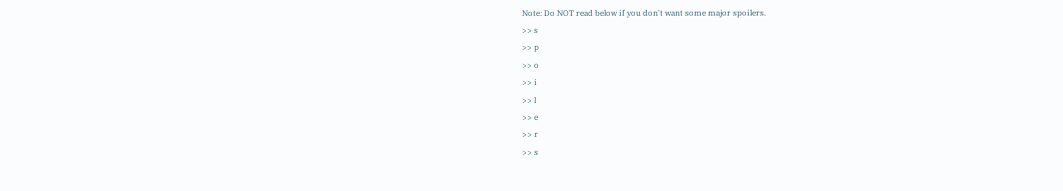Note: Do NOT read below if you don't want some major spoilers.
>> s
>> p
>> o
>> i
>> l
>> e
>> r
>> s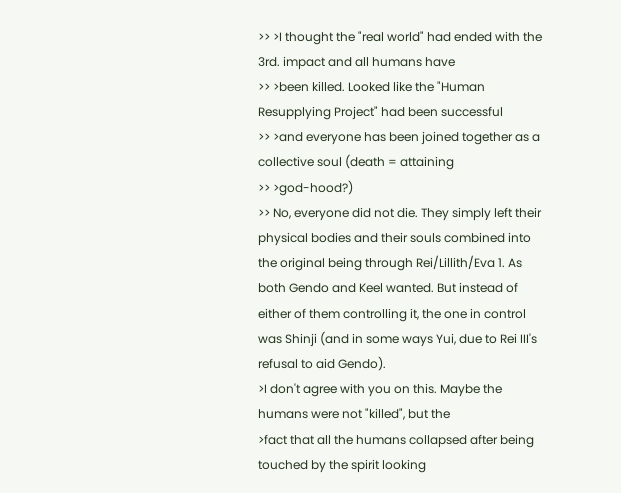>> >I thought the "real world" had ended with the 3rd. impact and all humans have
>> >been killed. Looked like the "Human Resupplying Project" had been successful
>> >and everyone has been joined together as a collective soul (death = attaining
>> >god-hood?)
>> No, everyone did not die. They simply left their physical bodies and their souls combined into the original being through Rei/Lillith/Eva 1. As both Gendo and Keel wanted. But instead of either of them controlling it, the one in control was Shinji (and in some ways Yui, due to Rei III's refusal to aid Gendo).
>I don't agree with you on this. Maybe the humans were not "killed", but the
>fact that all the humans collapsed after being touched by the spirit looking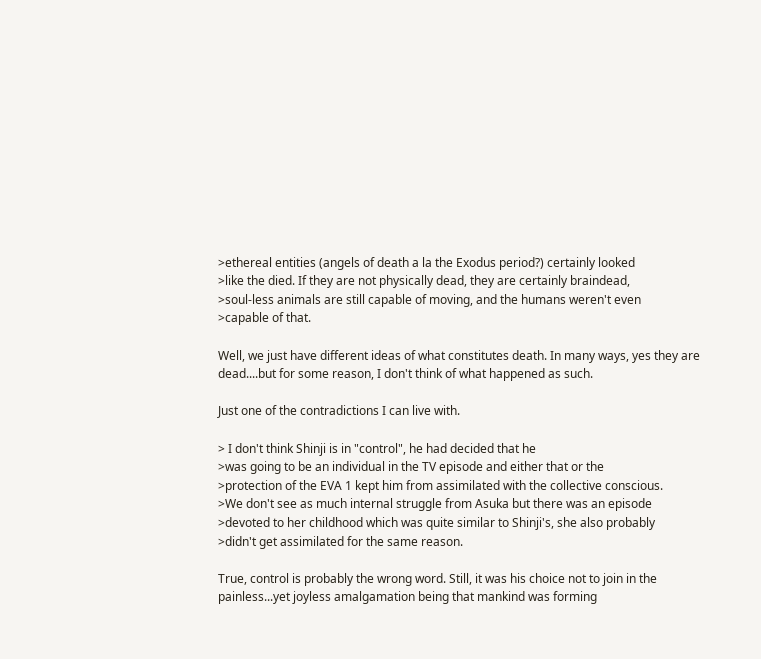>ethereal entities (angels of death a la the Exodus period?) certainly looked
>like the died. If they are not physically dead, they are certainly braindead,
>soul-less animals are still capable of moving, and the humans weren't even
>capable of that.

Well, we just have different ideas of what constitutes death. In many ways, yes they are dead....but for some reason, I don't think of what happened as such.

Just one of the contradictions I can live with.

> I don't think Shinji is in "control", he had decided that he
>was going to be an individual in the TV episode and either that or the
>protection of the EVA 1 kept him from assimilated with the collective conscious.
>We don't see as much internal struggle from Asuka but there was an episode
>devoted to her childhood which was quite similar to Shinji's, she also probably
>didn't get assimilated for the same reason.

True, control is probably the wrong word. Still, it was his choice not to join in the painless...yet joyless amalgamation being that mankind was forming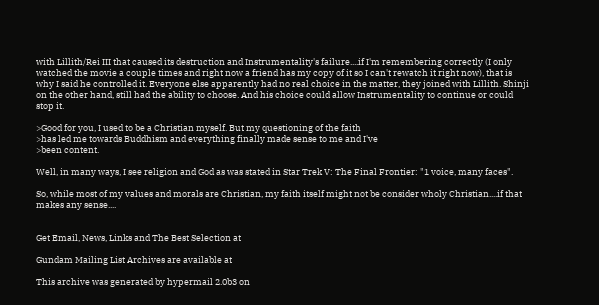with Lillith/Rei III that caused its destruction and Instrumentality's failure....if I'm remembering correctly (I only watched the movie a couple times and right now a friend has my copy of it so I can't rewatch it right now), that is why I said he controlled it. Everyone else apparently had no real choice in the matter, they joined with Lillith. Shinji on the other hand, still had the ability to choose. And his choice could allow Instrumentality to continue or could stop it.

>Good for you, I used to be a Christian myself. But my questioning of the faith
>has led me towards Buddhism and everything finally made sense to me and I've
>been content.

Well, in many ways, I see religion and God as was stated in Star Trek V: The Final Frontier: "1 voice, many faces".

So, while most of my values and morals are Christian, my faith itself might not be consider wholy Christian....if that makes any sense....


Get Email, News, Links and The Best Selection at

Gundam Mailing List Archives are available at

This archive was generated by hypermail 2.0b3 on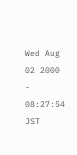Wed Aug 02 2000 - 08:27:54 JST